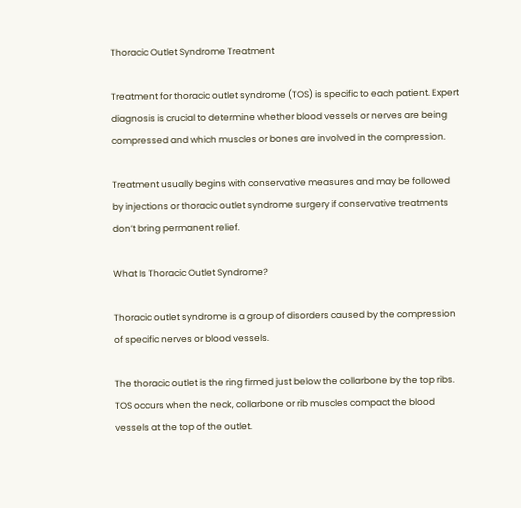Thoracic Outlet Syndrome Treatment

Treatment for thoracic outlet syndrome (TOS) is specific to each patient. Expert diagnosis is crucial to determine whether blood vessels or nerves are being compressed and which muscles or bones are involved in the compression.

Treatment usually begins with conservative measures and may be followed by injections or thoracic outlet syndrome surgery if conservative treatments don’t bring permanent relief.

What Is Thoracic Outlet Syndrome?

Thoracic outlet syndrome is a group of disorders caused by the compression of specific nerves or blood vessels.

The thoracic outlet is the ring firmed just below the collarbone by the top ribs. TOS occurs when the neck, collarbone or rib muscles compact the blood vessels at the top of the outlet.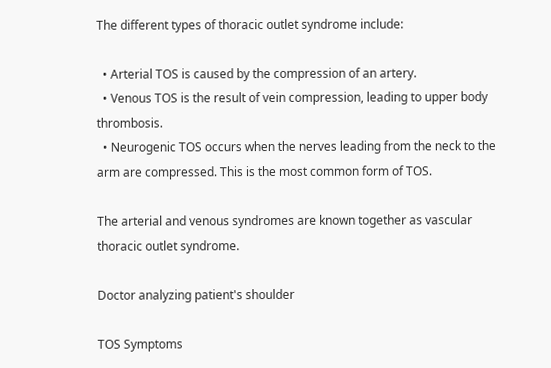The different types of thoracic outlet syndrome include:

  • Arterial TOS is caused by the compression of an artery.
  • Venous TOS is the result of vein compression, leading to upper body thrombosis.
  • Neurogenic TOS occurs when the nerves leading from the neck to the arm are compressed. This is the most common form of TOS.

The arterial and venous syndromes are known together as vascular thoracic outlet syndrome.

Doctor analyzing patient's shoulder

TOS Symptoms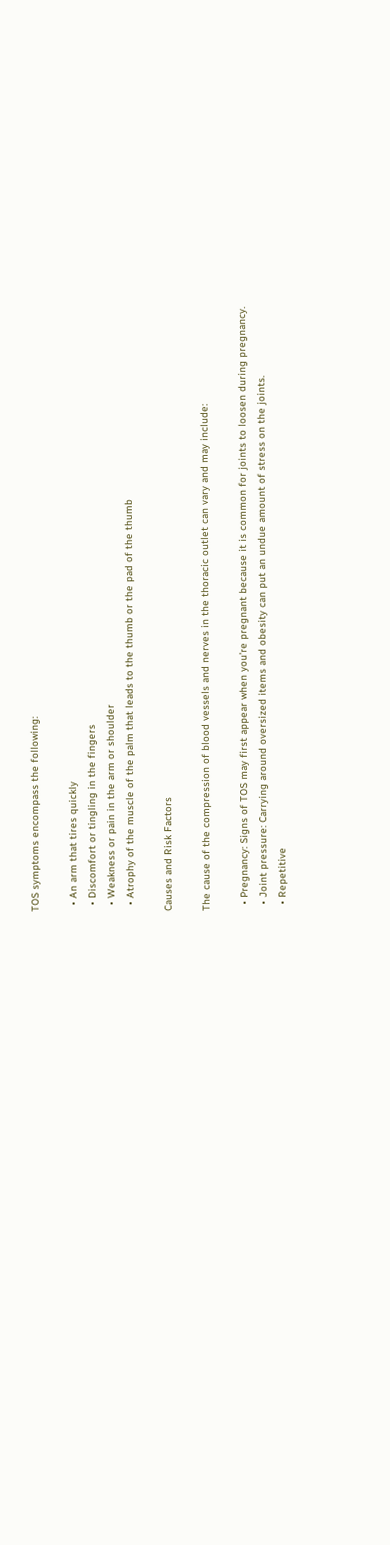TOS symptoms encompass the following:

  • An arm that tires quickly
  • Discomfort or tingling in the fingers
  • Weakness or pain in the arm or shoulder
  • Atrophy of the muscle of the palm that leads to the thumb or the pad of the thumb

Causes and Risk Factors

The cause of the compression of blood vessels and nerves in the thoracic outlet can vary and may include:

  • Pregnancy: Signs of TOS may first appear when you’re pregnant because it is common for joints to loosen during pregnancy.
  • Joint pressure: Carrying around oversized items and obesity can put an undue amount of stress on the joints.
  • Repetitive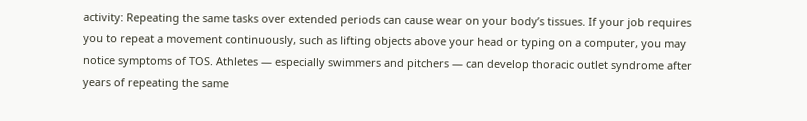activity: Repeating the same tasks over extended periods can cause wear on your body’s tissues. If your job requires you to repeat a movement continuously, such as lifting objects above your head or typing on a computer, you may notice symptoms of TOS. Athletes — especially swimmers and pitchers — can develop thoracic outlet syndrome after years of repeating the same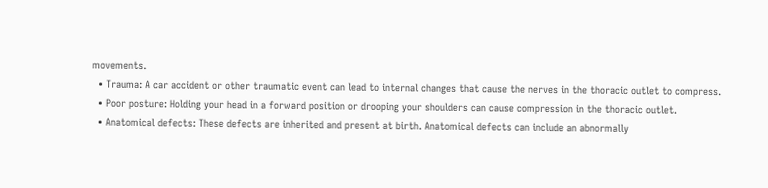movements.
  • Trauma: A car accident or other traumatic event can lead to internal changes that cause the nerves in the thoracic outlet to compress.
  • Poor posture: Holding your head in a forward position or drooping your shoulders can cause compression in the thoracic outlet.
  • Anatomical defects: These defects are inherited and present at birth. Anatomical defects can include an abnormally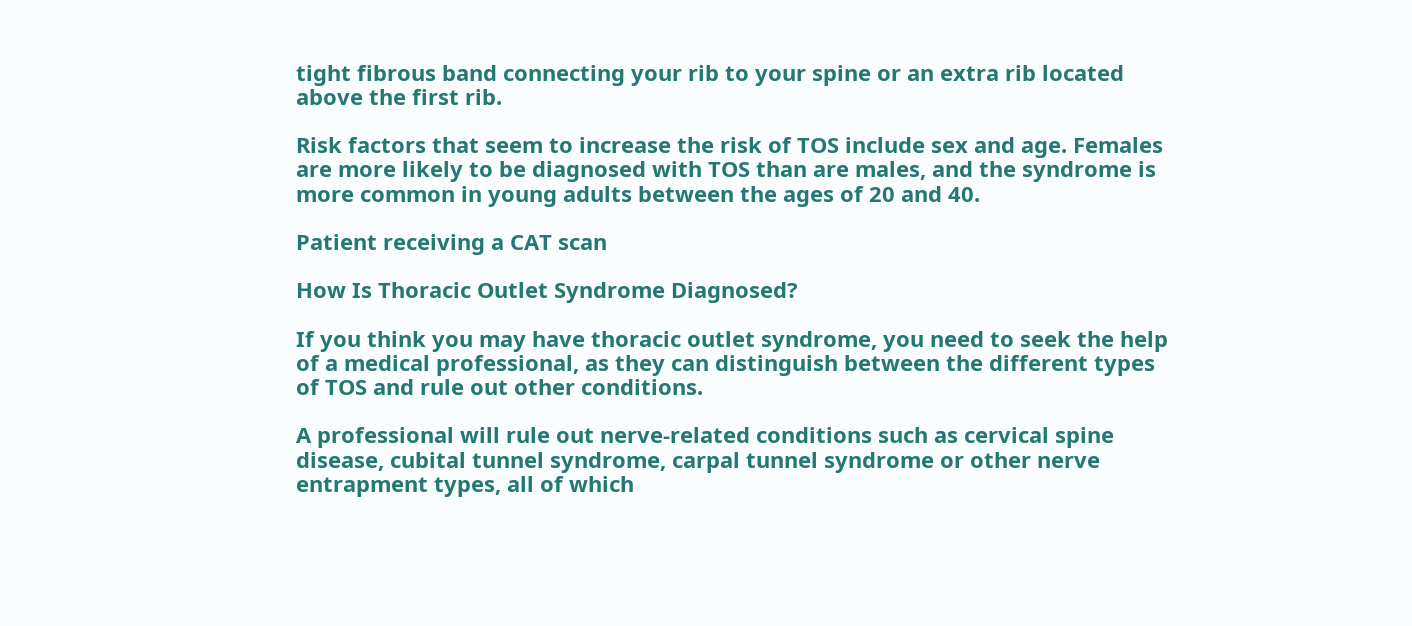tight fibrous band connecting your rib to your spine or an extra rib located above the first rib.

Risk factors that seem to increase the risk of TOS include sex and age. Females are more likely to be diagnosed with TOS than are males, and the syndrome is more common in young adults between the ages of 20 and 40.

Patient receiving a CAT scan

How Is Thoracic Outlet Syndrome Diagnosed?

If you think you may have thoracic outlet syndrome, you need to seek the help of a medical professional, as they can distinguish between the different types of TOS and rule out other conditions.

A professional will rule out nerve-related conditions such as cervical spine disease, cubital tunnel syndrome, carpal tunnel syndrome or other nerve entrapment types, all of which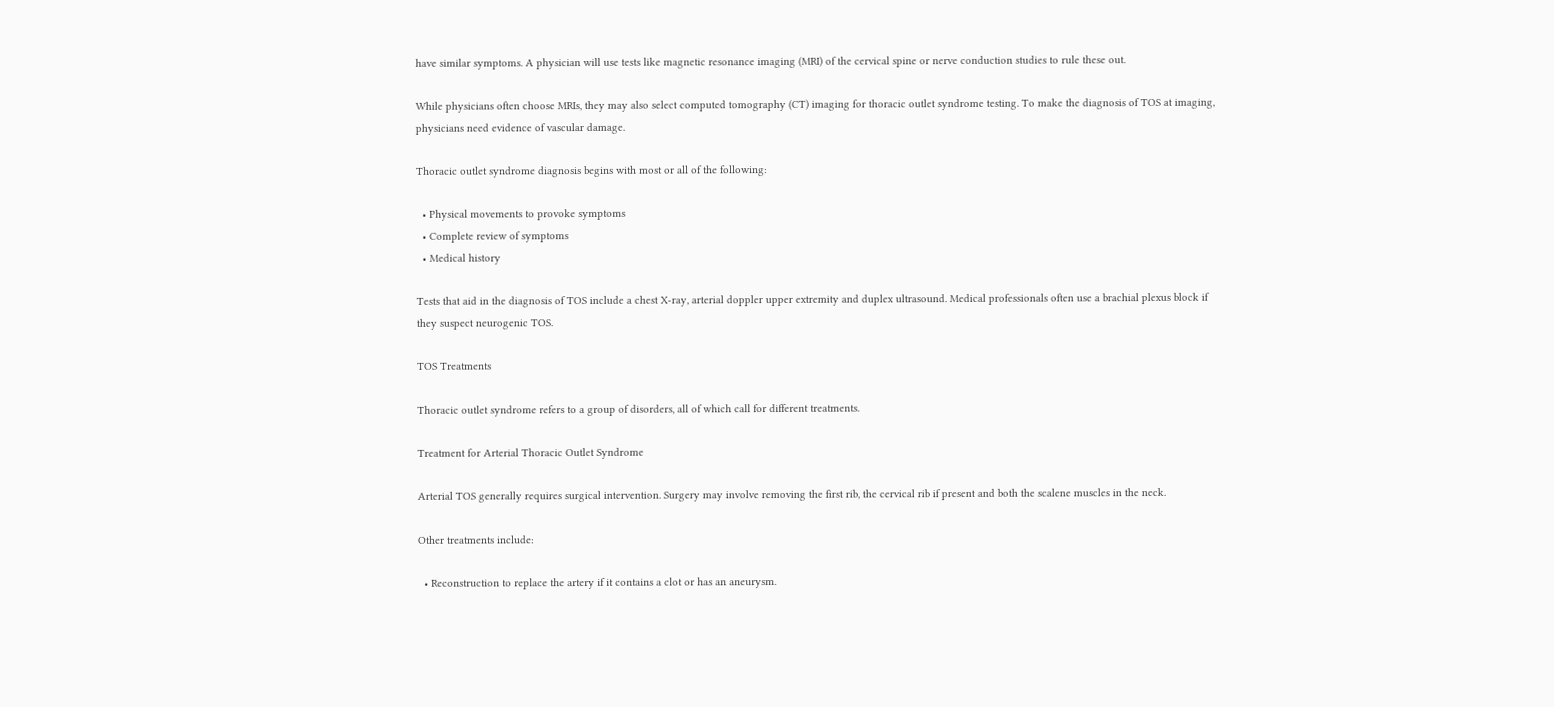have similar symptoms. A physician will use tests like magnetic resonance imaging (MRI) of the cervical spine or nerve conduction studies to rule these out.

While physicians often choose MRIs, they may also select computed tomography (CT) imaging for thoracic outlet syndrome testing. To make the diagnosis of TOS at imaging, physicians need evidence of vascular damage.

Thoracic outlet syndrome diagnosis begins with most or all of the following:

  • Physical movements to provoke symptoms
  • Complete review of symptoms
  • Medical history

Tests that aid in the diagnosis of TOS include a chest X-ray, arterial doppler upper extremity and duplex ultrasound. Medical professionals often use a brachial plexus block if they suspect neurogenic TOS.

TOS Treatments

Thoracic outlet syndrome refers to a group of disorders, all of which call for different treatments.

Treatment for Arterial Thoracic Outlet Syndrome

Arterial TOS generally requires surgical intervention. Surgery may involve removing the first rib, the cervical rib if present and both the scalene muscles in the neck.

Other treatments include:

  • Reconstruction to replace the artery if it contains a clot or has an aneurysm.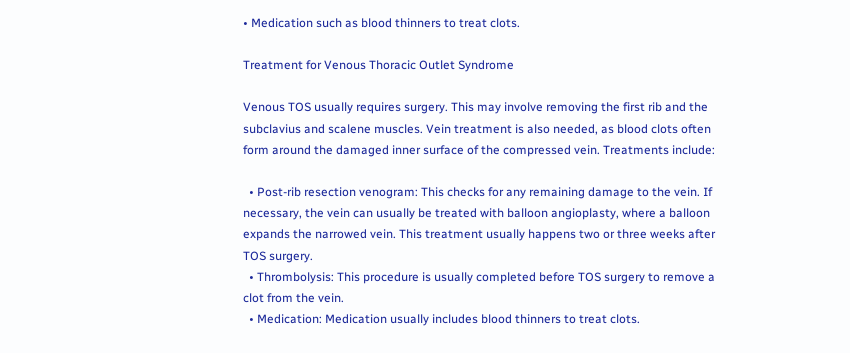• Medication such as blood thinners to treat clots.

Treatment for Venous Thoracic Outlet Syndrome

Venous TOS usually requires surgery. This may involve removing the first rib and the subclavius and scalene muscles. Vein treatment is also needed, as blood clots often form around the damaged inner surface of the compressed vein. Treatments include:

  • Post-rib resection venogram: This checks for any remaining damage to the vein. If necessary, the vein can usually be treated with balloon angioplasty, where a balloon expands the narrowed vein. This treatment usually happens two or three weeks after TOS surgery.
  • Thrombolysis: This procedure is usually completed before TOS surgery to remove a clot from the vein.
  • Medication: Medication usually includes blood thinners to treat clots.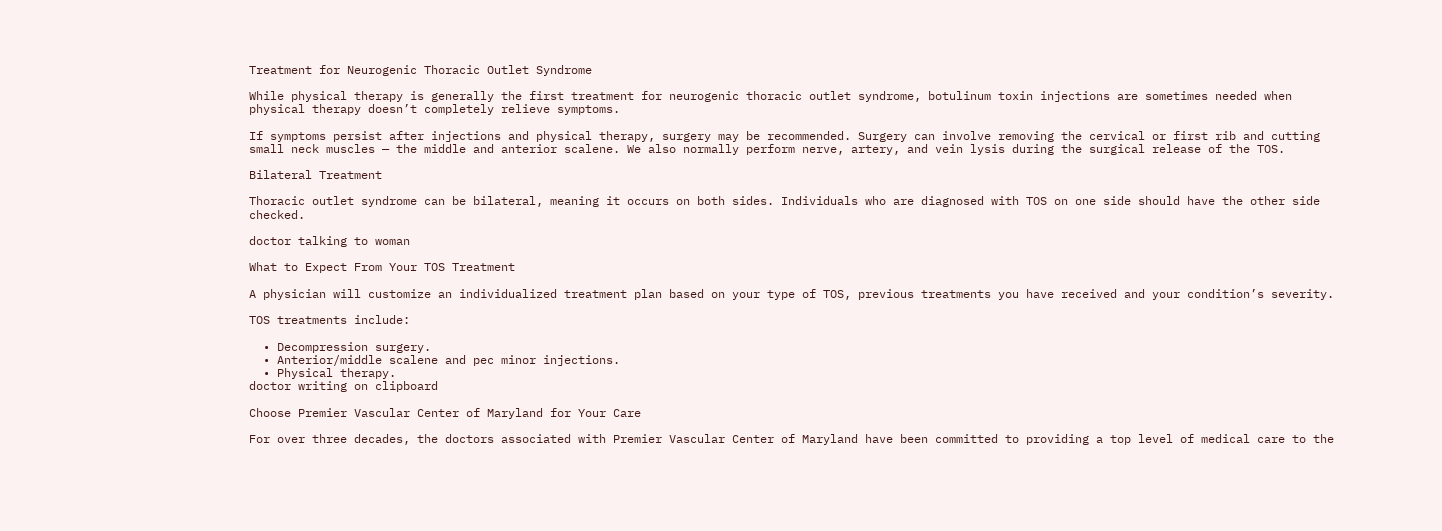Treatment for Neurogenic Thoracic Outlet Syndrome

While physical therapy is generally the first treatment for neurogenic thoracic outlet syndrome, botulinum toxin injections are sometimes needed when physical therapy doesn’t completely relieve symptoms.

If symptoms persist after injections and physical therapy, surgery may be recommended. Surgery can involve removing the cervical or first rib and cutting small neck muscles — the middle and anterior scalene. We also normally perform nerve, artery, and vein lysis during the surgical release of the TOS.

Bilateral Treatment

Thoracic outlet syndrome can be bilateral, meaning it occurs on both sides. Individuals who are diagnosed with TOS on one side should have the other side checked.

doctor talking to woman

What to Expect From Your TOS Treatment

A physician will customize an individualized treatment plan based on your type of TOS, previous treatments you have received and your condition’s severity.

TOS treatments include:

  • Decompression surgery.
  • Anterior/middle scalene and pec minor injections.
  • Physical therapy.
doctor writing on clipboard

Choose Premier Vascular Center of Maryland for Your Care

For over three decades, the doctors associated with Premier Vascular Center of Maryland have been committed to providing a top level of medical care to the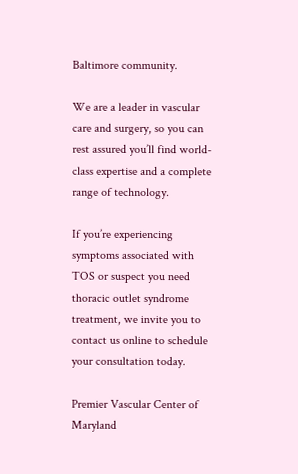Baltimore community.

We are a leader in vascular care and surgery, so you can rest assured you’ll find world-class expertise and a complete range of technology.

If you’re experiencing symptoms associated with TOS or suspect you need thoracic outlet syndrome treatment, we invite you to contact us online to schedule your consultation today.

Premier Vascular Center of Maryland